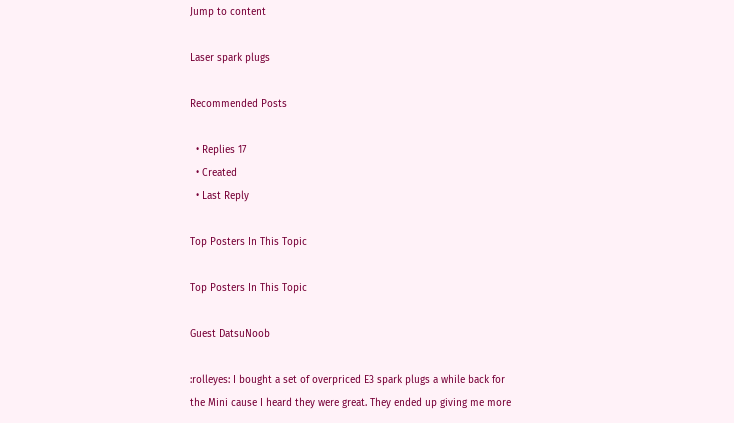Jump to content

Laser spark plugs

Recommended Posts

  • Replies 17
  • Created
  • Last Reply

Top Posters In This Topic

Top Posters In This Topic

Guest DatsuNoob

:rolleyes: I bought a set of overpriced E3 spark plugs a while back for the Mini cause I heard they were great. They ended up giving me more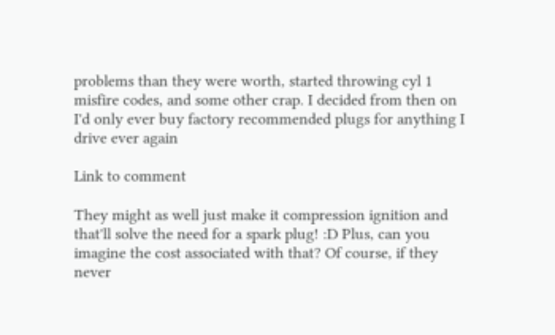problems than they were worth, started throwing cyl 1 misfire codes, and some other crap. I decided from then on I'd only ever buy factory recommended plugs for anything I drive ever again

Link to comment

They might as well just make it compression ignition and that'll solve the need for a spark plug! :D Plus, can you imagine the cost associated with that? Of course, if they never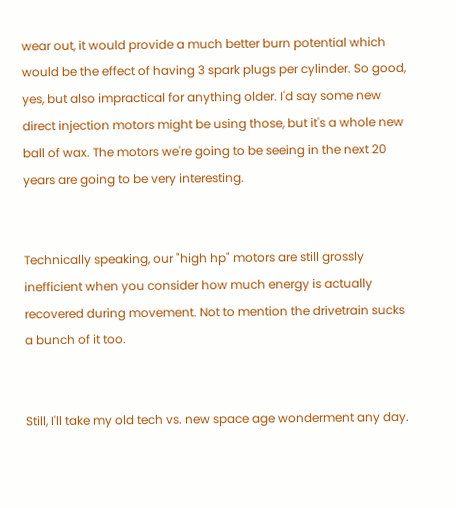wear out, it would provide a much better burn potential which would be the effect of having 3 spark plugs per cylinder. So good, yes, but also impractical for anything older. I'd say some new direct injection motors might be using those, but it's a whole new ball of wax. The motors we're going to be seeing in the next 20 years are going to be very interesting.


Technically speaking, our "high hp" motors are still grossly inefficient when you consider how much energy is actually recovered during movement. Not to mention the drivetrain sucks a bunch of it too.


Still, I'll take my old tech vs. new space age wonderment any day.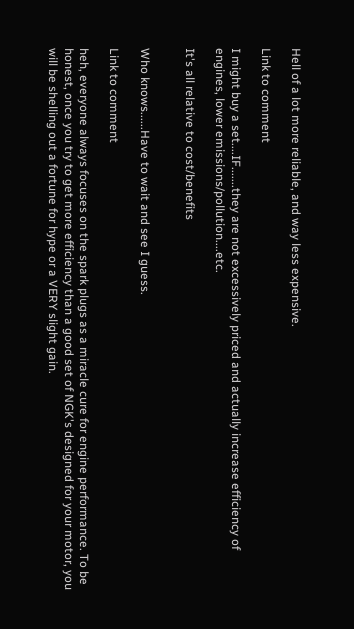Hell of a lot more reliable, and way less expensive.

Link to comment

I might buy a set....IF.......they are not excessively priced and actually increase efficiency of engines, lower emissions/pollution....etc.

It's all relative to cost/benefits


Who knows......Have to wait and see I guess.

Link to comment

heh, everyone always focuses on the spark plugs as a miracle cure for engine performance. To be honest, once you try to get more efficiency than a good set of NGK's designed for your motor, you will be shelling out a fortune for hype or a VERY slight gain.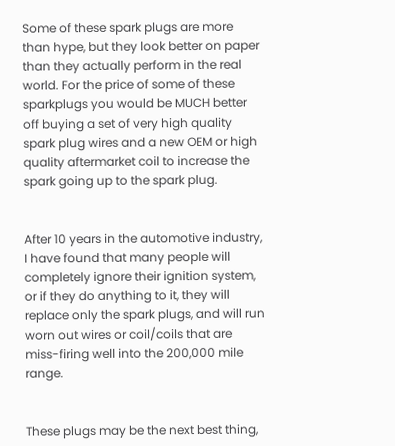Some of these spark plugs are more than hype, but they look better on paper than they actually perform in the real world. For the price of some of these sparkplugs you would be MUCH better off buying a set of very high quality spark plug wires and a new OEM or high quality aftermarket coil to increase the spark going up to the spark plug.


After 10 years in the automotive industry, I have found that many people will completely ignore their ignition system, or if they do anything to it, they will replace only the spark plugs, and will run worn out wires or coil/coils that are miss-firing well into the 200,000 mile range.


These plugs may be the next best thing,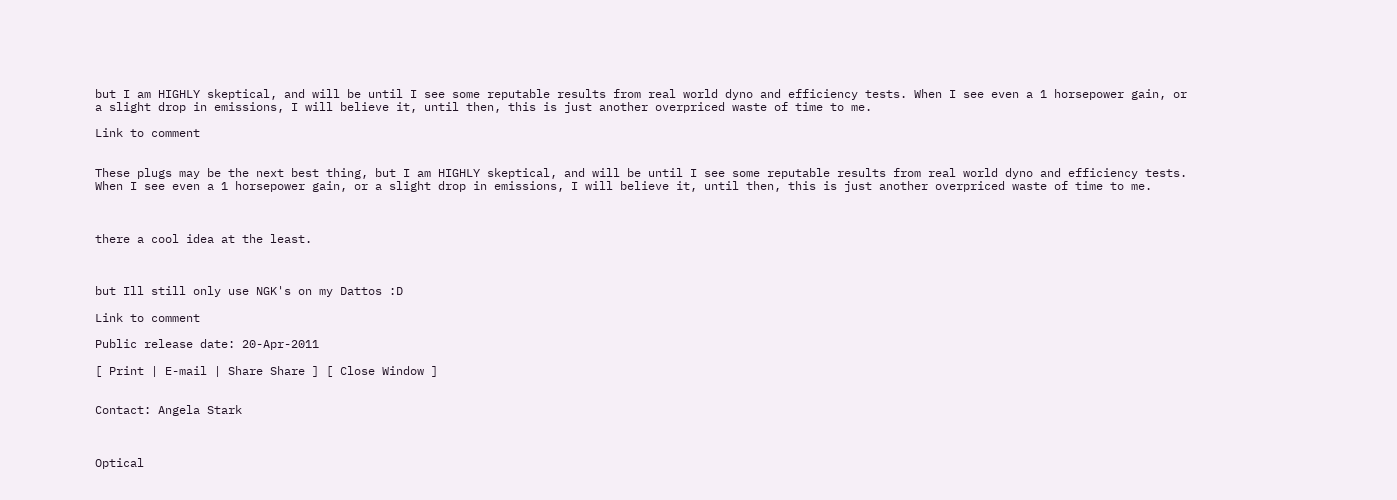but I am HIGHLY skeptical, and will be until I see some reputable results from real world dyno and efficiency tests. When I see even a 1 horsepower gain, or a slight drop in emissions, I will believe it, until then, this is just another overpriced waste of time to me.

Link to comment


These plugs may be the next best thing, but I am HIGHLY skeptical, and will be until I see some reputable results from real world dyno and efficiency tests. When I see even a 1 horsepower gain, or a slight drop in emissions, I will believe it, until then, this is just another overpriced waste of time to me.



there a cool idea at the least.



but Ill still only use NGK's on my Dattos :D

Link to comment

Public release date: 20-Apr-2011

[ Print | E-mail | Share Share ] [ Close Window ]


Contact: Angela Stark



Optical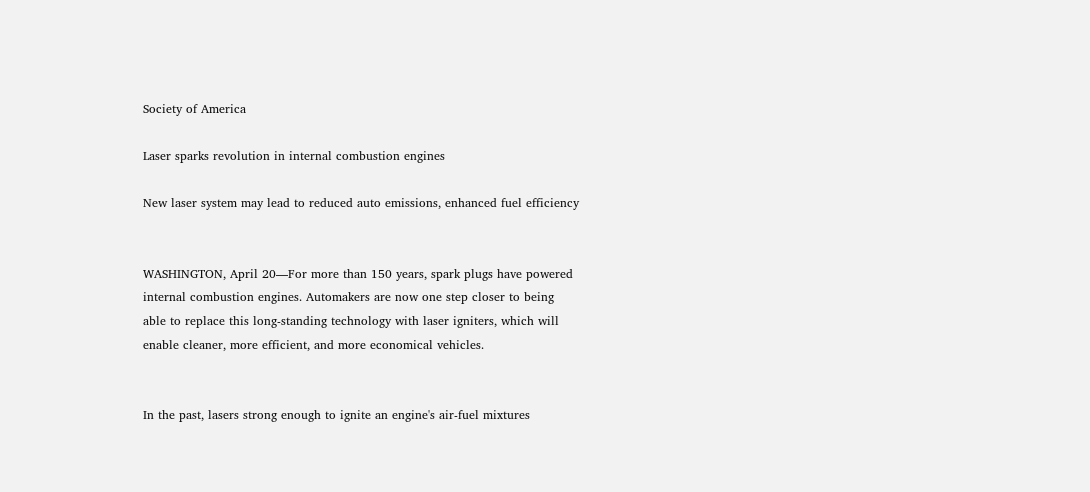Society of America

Laser sparks revolution in internal combustion engines

New laser system may lead to reduced auto emissions, enhanced fuel efficiency


WASHINGTON, April 20—For more than 150 years, spark plugs have powered internal combustion engines. Automakers are now one step closer to being able to replace this long-standing technology with laser igniters, which will enable cleaner, more efficient, and more economical vehicles.


In the past, lasers strong enough to ignite an engine's air-fuel mixtures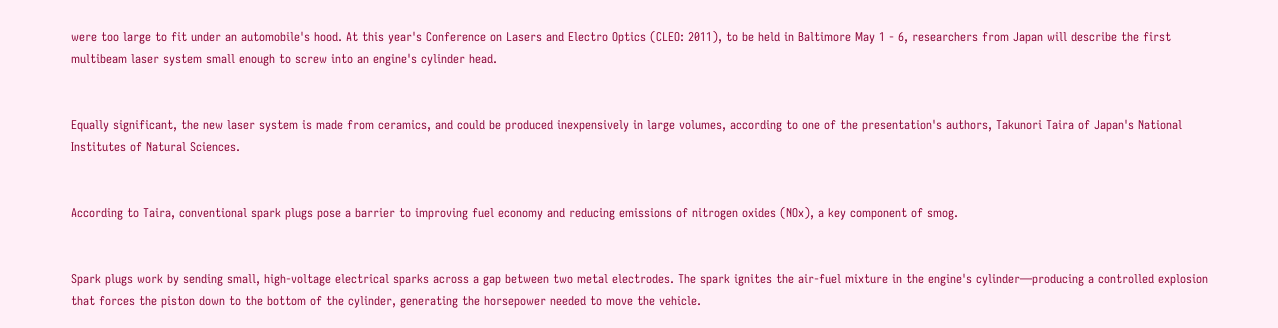were too large to fit under an automobile's hood. At this year's Conference on Lasers and Electro Optics (CLEO: 2011), to be held in Baltimore May 1 - 6, researchers from Japan will describe the first multibeam laser system small enough to screw into an engine's cylinder head.


Equally significant, the new laser system is made from ceramics, and could be produced inexpensively in large volumes, according to one of the presentation's authors, Takunori Taira of Japan's National Institutes of Natural Sciences.


According to Taira, conventional spark plugs pose a barrier to improving fuel economy and reducing emissions of nitrogen oxides (NOx), a key component of smog.


Spark plugs work by sending small, high-voltage electrical sparks across a gap between two metal electrodes. The spark ignites the air-fuel mixture in the engine's cylinder—producing a controlled explosion that forces the piston down to the bottom of the cylinder, generating the horsepower needed to move the vehicle.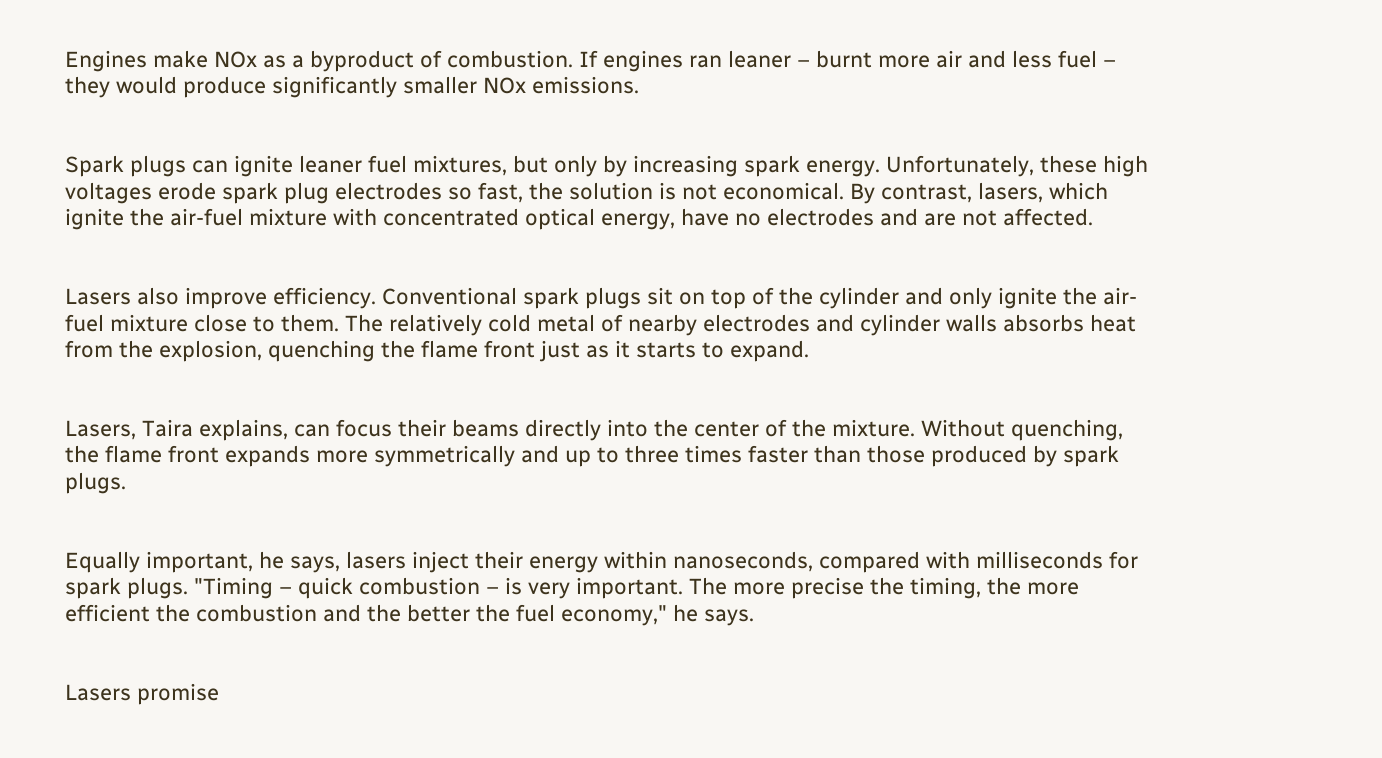Engines make NOx as a byproduct of combustion. If engines ran leaner – burnt more air and less fuel – they would produce significantly smaller NOx emissions.


Spark plugs can ignite leaner fuel mixtures, but only by increasing spark energy. Unfortunately, these high voltages erode spark plug electrodes so fast, the solution is not economical. By contrast, lasers, which ignite the air-fuel mixture with concentrated optical energy, have no electrodes and are not affected.


Lasers also improve efficiency. Conventional spark plugs sit on top of the cylinder and only ignite the air-fuel mixture close to them. The relatively cold metal of nearby electrodes and cylinder walls absorbs heat from the explosion, quenching the flame front just as it starts to expand.


Lasers, Taira explains, can focus their beams directly into the center of the mixture. Without quenching, the flame front expands more symmetrically and up to three times faster than those produced by spark plugs.


Equally important, he says, lasers inject their energy within nanoseconds, compared with milliseconds for spark plugs. "Timing – quick combustion – is very important. The more precise the timing, the more efficient the combustion and the better the fuel economy," he says.


Lasers promise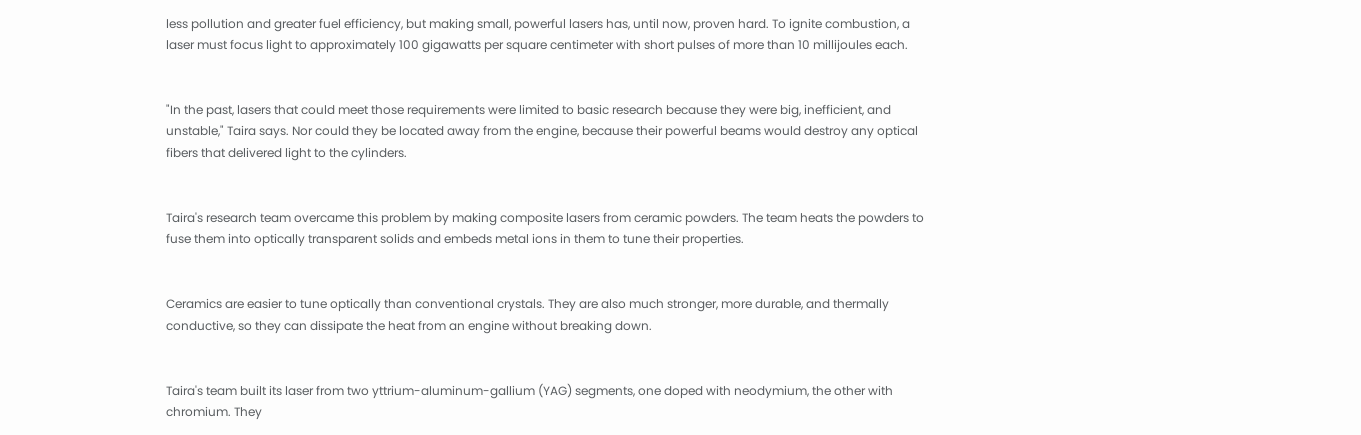less pollution and greater fuel efficiency, but making small, powerful lasers has, until now, proven hard. To ignite combustion, a laser must focus light to approximately 100 gigawatts per square centimeter with short pulses of more than 10 millijoules each.


"In the past, lasers that could meet those requirements were limited to basic research because they were big, inefficient, and unstable," Taira says. Nor could they be located away from the engine, because their powerful beams would destroy any optical fibers that delivered light to the cylinders.


Taira's research team overcame this problem by making composite lasers from ceramic powders. The team heats the powders to fuse them into optically transparent solids and embeds metal ions in them to tune their properties.


Ceramics are easier to tune optically than conventional crystals. They are also much stronger, more durable, and thermally conductive, so they can dissipate the heat from an engine without breaking down.


Taira's team built its laser from two yttrium-aluminum-gallium (YAG) segments, one doped with neodymium, the other with chromium. They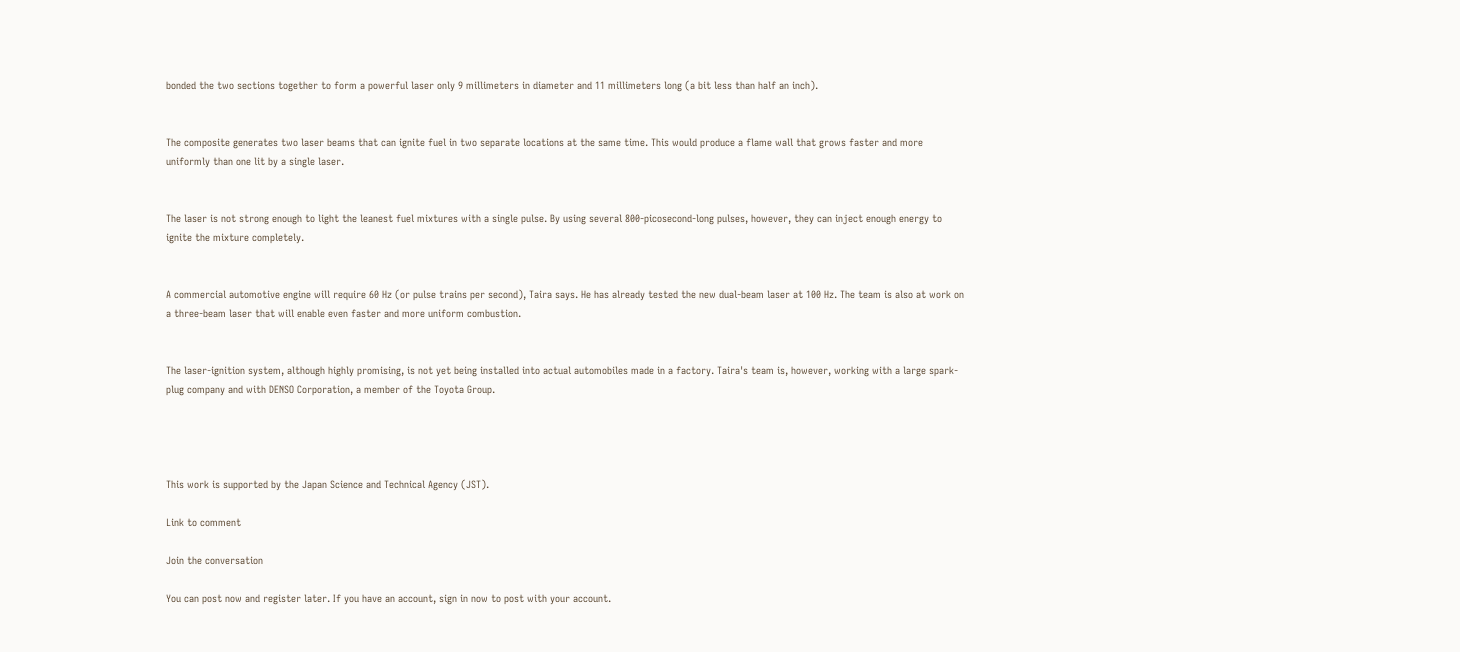bonded the two sections together to form a powerful laser only 9 millimeters in diameter and 11 millimeters long (a bit less than half an inch).


The composite generates two laser beams that can ignite fuel in two separate locations at the same time. This would produce a flame wall that grows faster and more uniformly than one lit by a single laser.


The laser is not strong enough to light the leanest fuel mixtures with a single pulse. By using several 800-picosecond-long pulses, however, they can inject enough energy to ignite the mixture completely.


A commercial automotive engine will require 60 Hz (or pulse trains per second), Taira says. He has already tested the new dual-beam laser at 100 Hz. The team is also at work on a three-beam laser that will enable even faster and more uniform combustion.


The laser-ignition system, although highly promising, is not yet being installed into actual automobiles made in a factory. Taira's team is, however, working with a large spark-plug company and with DENSO Corporation, a member of the Toyota Group.




This work is supported by the Japan Science and Technical Agency (JST).

Link to comment

Join the conversation

You can post now and register later. If you have an account, sign in now to post with your account.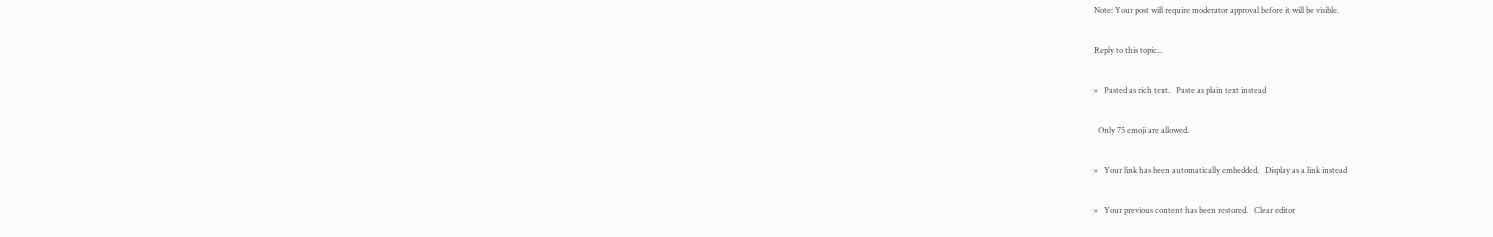Note: Your post will require moderator approval before it will be visible.

Reply to this topic...

×   Pasted as rich text.   Paste as plain text instead

  Only 75 emoji are allowed.

×   Your link has been automatically embedded.   Display as a link instead

×   Your previous content has been restored.   Clear editor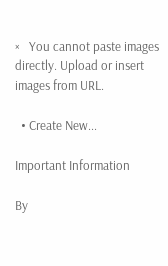×   You cannot paste images directly. Upload or insert images from URL.

  • Create New...

Important Information

By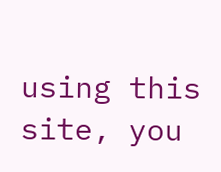using this site, you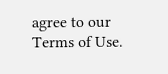agree to our Terms of Use.